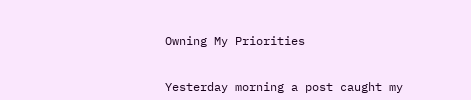Owning My Priorities


Yesterday morning a post caught my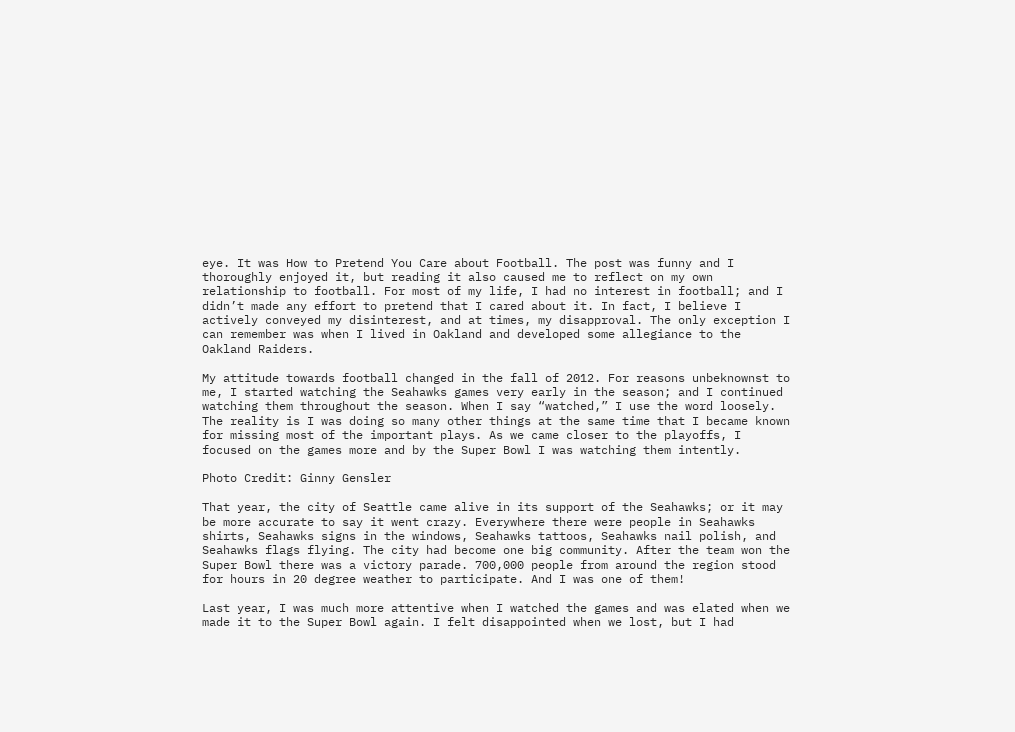eye. It was How to Pretend You Care about Football. The post was funny and I thoroughly enjoyed it, but reading it also caused me to reflect on my own relationship to football. For most of my life, I had no interest in football; and I didn’t made any effort to pretend that I cared about it. In fact, I believe I actively conveyed my disinterest, and at times, my disapproval. The only exception I can remember was when I lived in Oakland and developed some allegiance to the Oakland Raiders.

My attitude towards football changed in the fall of 2012. For reasons unbeknownst to me, I started watching the Seahawks games very early in the season; and I continued watching them throughout the season. When I say “watched,” I use the word loosely. The reality is I was doing so many other things at the same time that I became known for missing most of the important plays. As we came closer to the playoffs, I focused on the games more and by the Super Bowl I was watching them intently.

Photo Credit: Ginny Gensler

That year, the city of Seattle came alive in its support of the Seahawks; or it may be more accurate to say it went crazy. Everywhere there were people in Seahawks shirts, Seahawks signs in the windows, Seahawks tattoos, Seahawks nail polish, and Seahawks flags flying. The city had become one big community. After the team won the Super Bowl there was a victory parade. 700,000 people from around the region stood for hours in 20 degree weather to participate. And I was one of them!

Last year, I was much more attentive when I watched the games and was elated when we made it to the Super Bowl again. I felt disappointed when we lost, but I had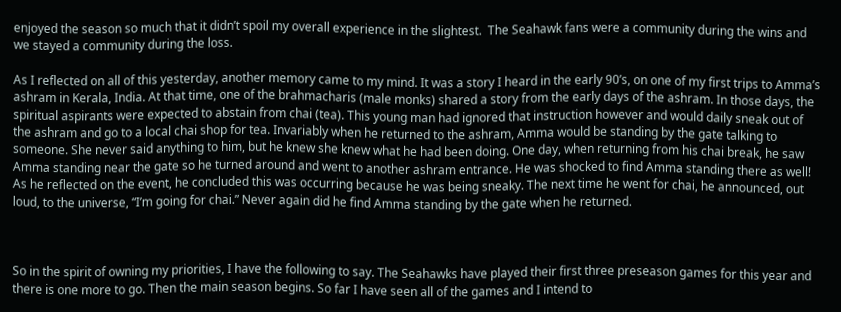enjoyed the season so much that it didn’t spoil my overall experience in the slightest.  The Seahawk fans were a community during the wins and we stayed a community during the loss.

As I reflected on all of this yesterday, another memory came to my mind. It was a story I heard in the early 90’s, on one of my first trips to Amma’s ashram in Kerala, India. At that time, one of the brahmacharis (male monks) shared a story from the early days of the ashram. In those days, the spiritual aspirants were expected to abstain from chai (tea). This young man had ignored that instruction however and would daily sneak out of the ashram and go to a local chai shop for tea. Invariably when he returned to the ashram, Amma would be standing by the gate talking to someone. She never said anything to him, but he knew she knew what he had been doing. One day, when returning from his chai break, he saw Amma standing near the gate so he turned around and went to another ashram entrance. He was shocked to find Amma standing there as well! As he reflected on the event, he concluded this was occurring because he was being sneaky. The next time he went for chai, he announced, out loud, to the universe, “I’m going for chai.” Never again did he find Amma standing by the gate when he returned.



So in the spirit of owning my priorities, I have the following to say. The Seahawks have played their first three preseason games for this year and there is one more to go. Then the main season begins. So far I have seen all of the games and I intend to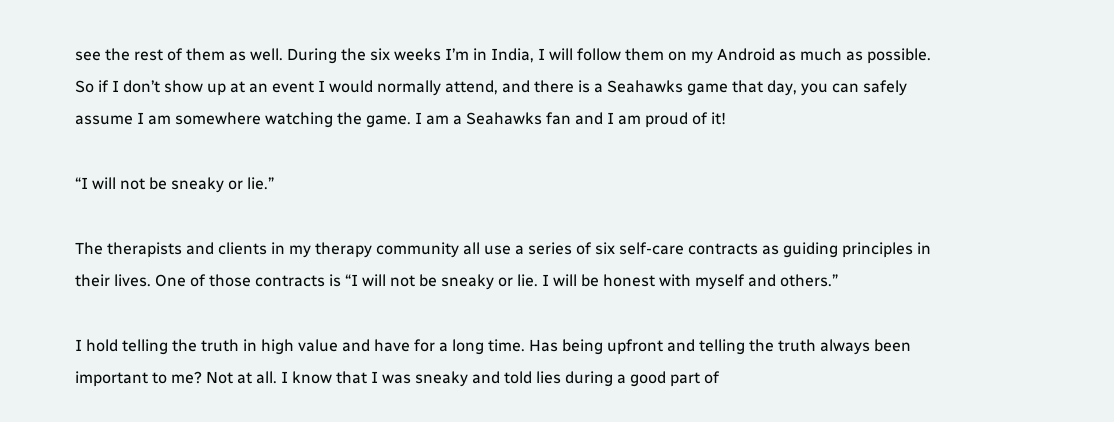see the rest of them as well. During the six weeks I’m in India, I will follow them on my Android as much as possible. So if I don’t show up at an event I would normally attend, and there is a Seahawks game that day, you can safely assume I am somewhere watching the game. I am a Seahawks fan and I am proud of it!

“I will not be sneaky or lie.”

The therapists and clients in my therapy community all use a series of six self-care contracts as guiding principles in their lives. One of those contracts is “I will not be sneaky or lie. I will be honest with myself and others.”

I hold telling the truth in high value and have for a long time. Has being upfront and telling the truth always been important to me? Not at all. I know that I was sneaky and told lies during a good part of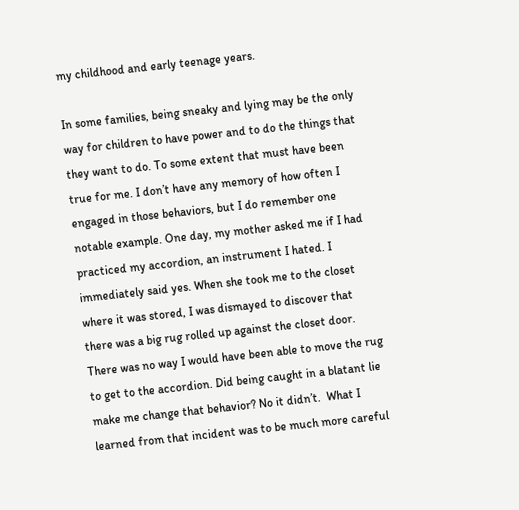my childhood and early teenage years.

In some families, being sneaky and lying may be the only way for children to have power and to do the things that they want to do. To some extent that must have been true for me. I don’t have any memory of how often I engaged in those behaviors, but I do remember one notable example. One day, my mother asked me if I had practiced my accordion, an instrument I hated. I immediately said yes. When she took me to the closet where it was stored, I was dismayed to discover that there was a big rug rolled up against the closet door. There was no way I would have been able to move the rug to get to the accordion. Did being caught in a blatant lie make me change that behavior? No it didn’t.  What I learned from that incident was to be much more careful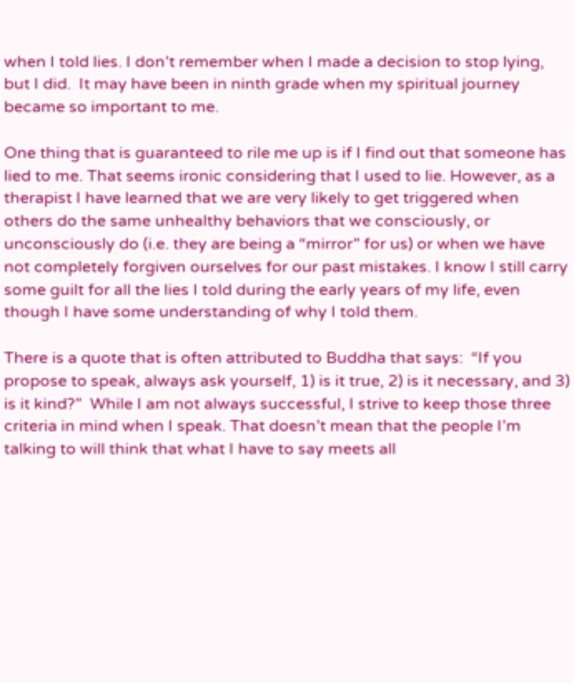when I told lies. I don’t remember when I made a decision to stop lying, but I did.  It may have been in ninth grade when my spiritual journey became so important to me.

One thing that is guaranteed to rile me up is if I find out that someone has lied to me. That seems ironic considering that I used to lie. However, as a therapist I have learned that we are very likely to get triggered when others do the same unhealthy behaviors that we consciously, or unconsciously do (i.e. they are being a “mirror” for us) or when we have not completely forgiven ourselves for our past mistakes. I know I still carry some guilt for all the lies I told during the early years of my life, even though I have some understanding of why I told them.

There is a quote that is often attributed to Buddha that says:  “If you propose to speak, always ask yourself, 1) is it true, 2) is it necessary, and 3) is it kind?”  While I am not always successful, I strive to keep those three criteria in mind when I speak. That doesn’t mean that the people I’m talking to will think that what I have to say meets all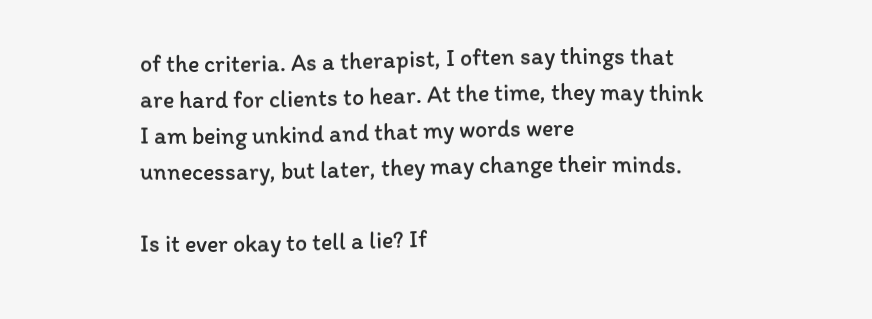of the criteria. As a therapist, I often say things that are hard for clients to hear. At the time, they may think I am being unkind and that my words were unnecessary, but later, they may change their minds.

Is it ever okay to tell a lie? If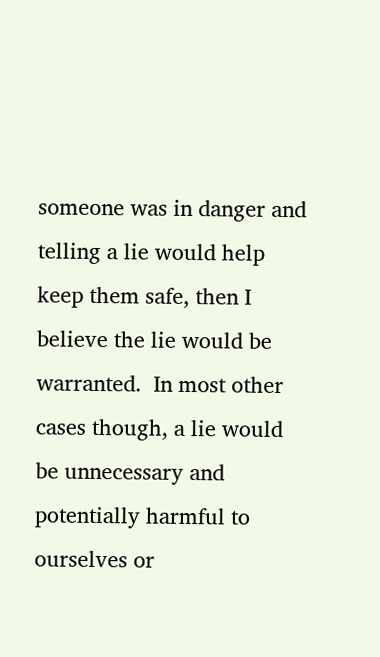someone was in danger and telling a lie would help keep them safe, then I believe the lie would be warranted.  In most other cases though, a lie would be unnecessary and potentially harmful to ourselves or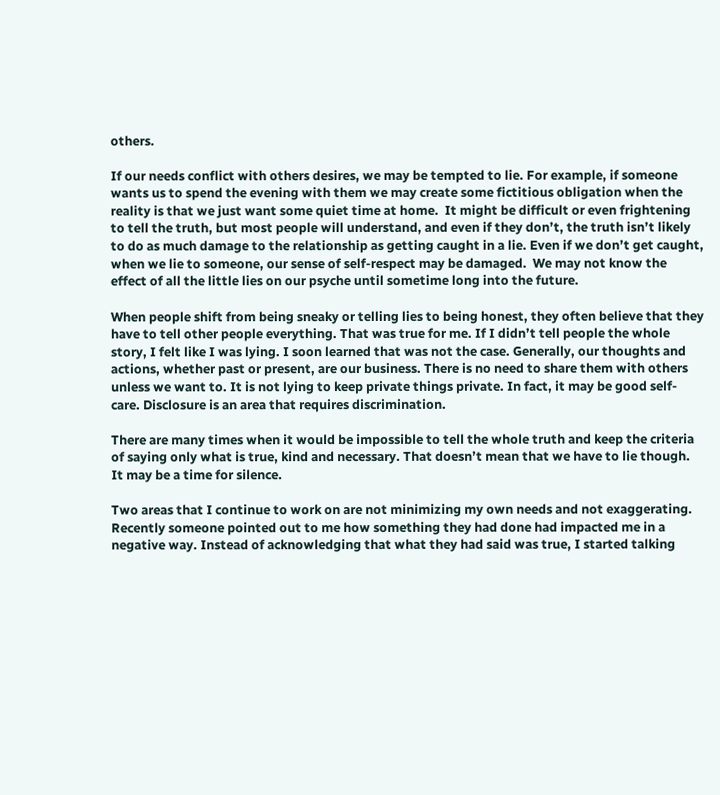others.

If our needs conflict with others desires, we may be tempted to lie. For example, if someone wants us to spend the evening with them we may create some fictitious obligation when the reality is that we just want some quiet time at home.  It might be difficult or even frightening to tell the truth, but most people will understand, and even if they don’t, the truth isn’t likely to do as much damage to the relationship as getting caught in a lie. Even if we don’t get caught, when we lie to someone, our sense of self-respect may be damaged.  We may not know the effect of all the little lies on our psyche until sometime long into the future.

When people shift from being sneaky or telling lies to being honest, they often believe that they have to tell other people everything. That was true for me. If I didn’t tell people the whole story, I felt like I was lying. I soon learned that was not the case. Generally, our thoughts and actions, whether past or present, are our business. There is no need to share them with others unless we want to. It is not lying to keep private things private. In fact, it may be good self-care. Disclosure is an area that requires discrimination.

There are many times when it would be impossible to tell the whole truth and keep the criteria of saying only what is true, kind and necessary. That doesn’t mean that we have to lie though. It may be a time for silence.

Two areas that I continue to work on are not minimizing my own needs and not exaggerating. Recently someone pointed out to me how something they had done had impacted me in a negative way. Instead of acknowledging that what they had said was true, I started talking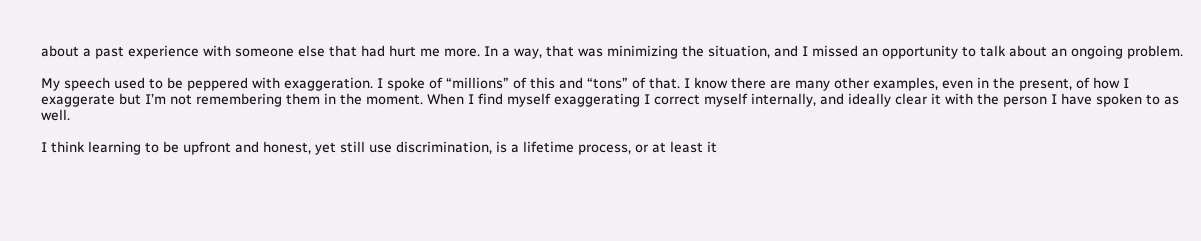about a past experience with someone else that had hurt me more. In a way, that was minimizing the situation, and I missed an opportunity to talk about an ongoing problem.

My speech used to be peppered with exaggeration. I spoke of “millions” of this and “tons” of that. I know there are many other examples, even in the present, of how I exaggerate but I’m not remembering them in the moment. When I find myself exaggerating I correct myself internally, and ideally clear it with the person I have spoken to as well.

I think learning to be upfront and honest, yet still use discrimination, is a lifetime process, or at least it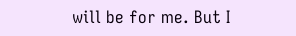will be for me. But I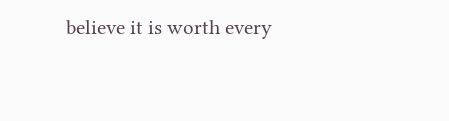believe it is worth every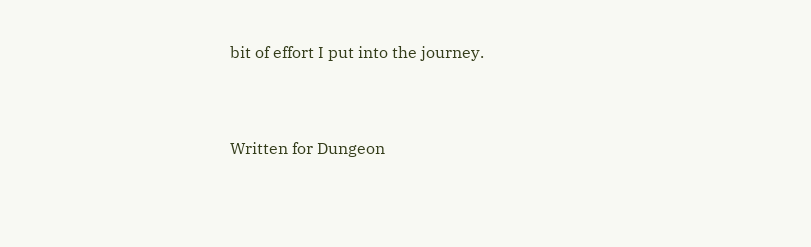bit of effort I put into the journey.


Written for Dungeon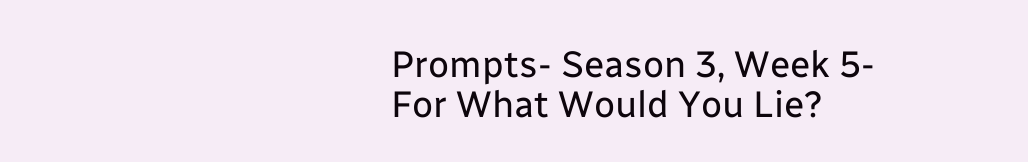Prompts- Season 3, Week 5- For What Would You Lie?